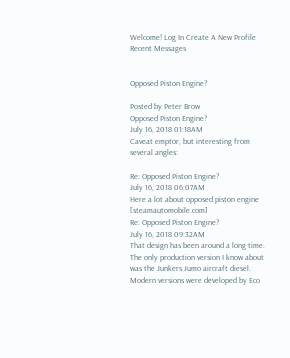Welcome! Log In Create A New Profile Recent Messages


Opposed Piston Engine?

Posted by Peter Brow
Opposed Piston Engine?
July 16, 2018 01:18AM
Caveat emptor, but interesting from several angles:

Re: Opposed Piston Engine?
July 16, 2018 06:07AM
Here a lot about opposed piston engine [steamautomobile.com]
Re: Opposed Piston Engine?
July 16, 2018 09:32AM
That design has been around a long time. The only production version I know about was the Junkers Jumo aircraft diesel. Modern versions were developed by Eco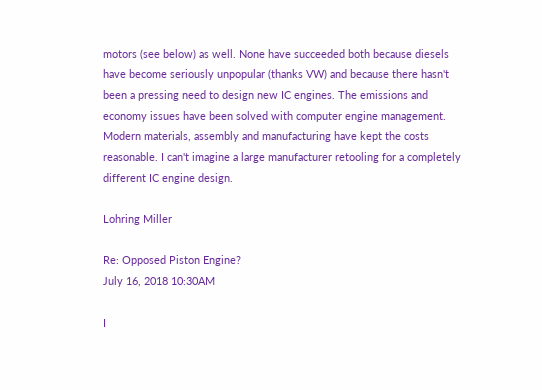motors (see below) as well. None have succeeded both because diesels have become seriously unpopular (thanks VW) and because there hasn't been a pressing need to design new IC engines. The emissions and economy issues have been solved with computer engine management. Modern materials, assembly and manufacturing have kept the costs reasonable. I can't imagine a large manufacturer retooling for a completely different IC engine design.

Lohring Miller

Re: Opposed Piston Engine?
July 16, 2018 10:30AM

I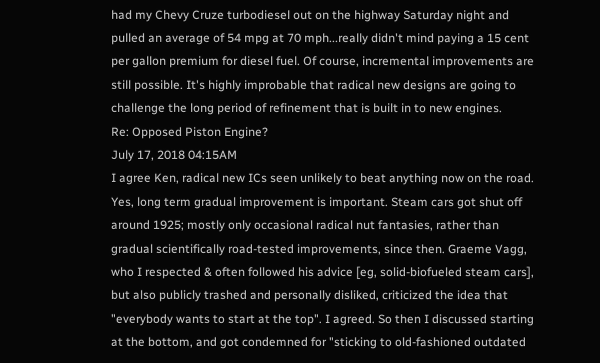had my Chevy Cruze turbodiesel out on the highway Saturday night and pulled an average of 54 mpg at 70 mph...really didn't mind paying a 15 cent per gallon premium for diesel fuel. Of course, incremental improvements are still possible. It's highly improbable that radical new designs are going to challenge the long period of refinement that is built in to new engines.
Re: Opposed Piston Engine?
July 17, 2018 04:15AM
I agree Ken, radical new ICs seen unlikely to beat anything now on the road. Yes, long term gradual improvement is important. Steam cars got shut off around 1925; mostly only occasional radical nut fantasies, rather than gradual scientifically road-tested improvements, since then. Graeme Vagg, who I respected & often followed his advice [eg, solid-biofueled steam cars], but also publicly trashed and personally disliked, criticized the idea that "everybody wants to start at the top". I agreed. So then I discussed starting at the bottom, and got condemned for "sticking to old-fashioned outdated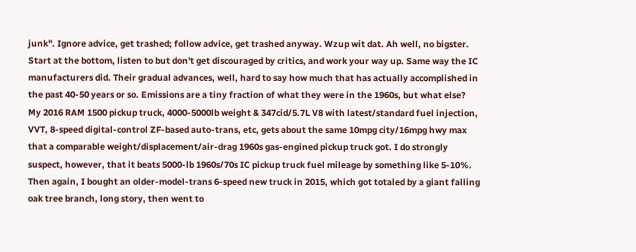junk". Ignore advice, get trashed; follow advice, get trashed anyway. Wzup wit dat. Ah well, no bigster. Start at the bottom, listen to but don't get discouraged by critics, and work your way up. Same way the IC manufacturers did. Their gradual advances, well, hard to say how much that has actually accomplished in the past 40-50 years or so. Emissions are a tiny fraction of what they were in the 1960s, but what else? My 2016 RAM 1500 pickup truck, 4000-5000lb weight & 347cid/5.7L V8 with latest/standard fuel injection, VVT, 8-speed digital-control ZF-based auto-trans, etc, gets about the same 10mpg city/16mpg hwy max that a comparable weight/displacement/air-drag 1960s gas-engined pickup truck got. I do strongly suspect, however, that it beats 5000-lb 1960s/70s IC pickup truck fuel mileage by something like 5-10%. Then again, I bought an older-model-trans 6-speed new truck in 2015, which got totaled by a giant falling oak tree branch, long story, then went to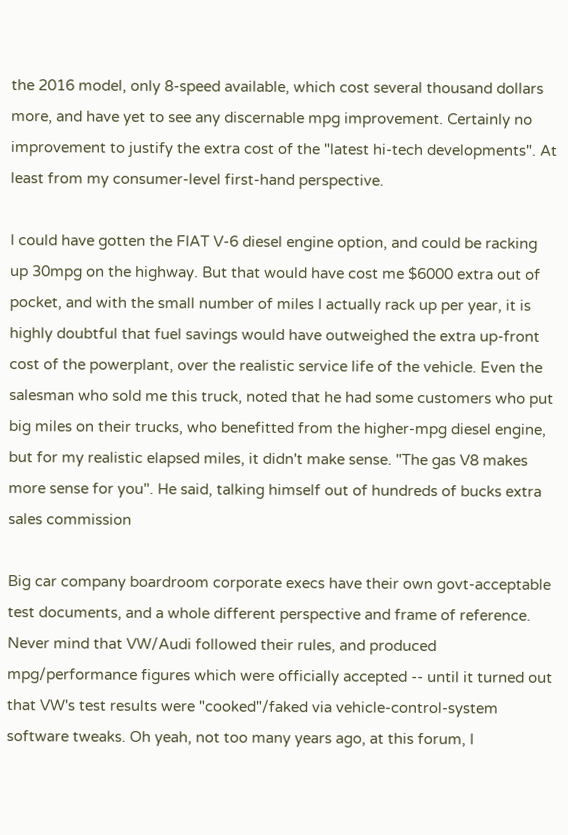the 2016 model, only 8-speed available, which cost several thousand dollars more, and have yet to see any discernable mpg improvement. Certainly no improvement to justify the extra cost of the "latest hi-tech developments". At least from my consumer-level first-hand perspective.

I could have gotten the FIAT V-6 diesel engine option, and could be racking up 30mpg on the highway. But that would have cost me $6000 extra out of pocket, and with the small number of miles I actually rack up per year, it is highly doubtful that fuel savings would have outweighed the extra up-front cost of the powerplant, over the realistic service life of the vehicle. Even the salesman who sold me this truck, noted that he had some customers who put big miles on their trucks, who benefitted from the higher-mpg diesel engine, but for my realistic elapsed miles, it didn't make sense. "The gas V8 makes more sense for you". He said, talking himself out of hundreds of bucks extra sales commission

Big car company boardroom corporate execs have their own govt-acceptable test documents, and a whole different perspective and frame of reference. Never mind that VW/Audi followed their rules, and produced mpg/performance figures which were officially accepted -- until it turned out that VW's test results were "cooked"/faked via vehicle-control-system software tweaks. Oh yeah, not too many years ago, at this forum, I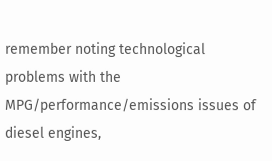remember noting technological problems with the MPG/performance/emissions issues of diesel engines,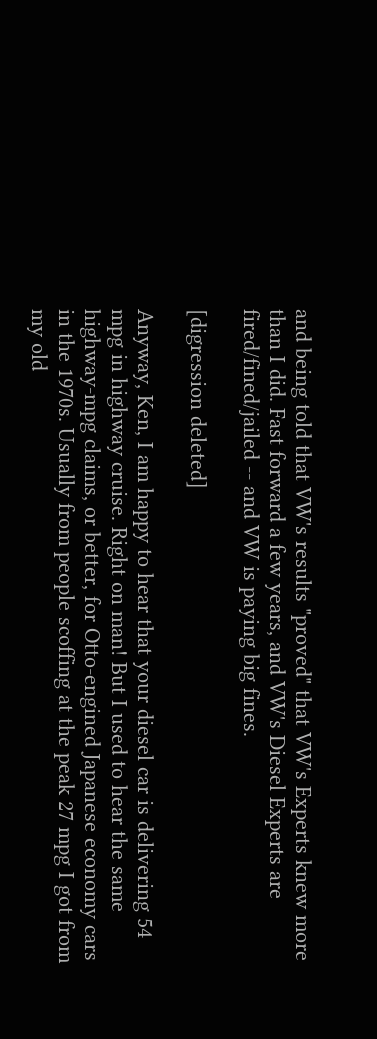and being told that VW's results "proved" that VW's Experts knew more than I did. Fast forward a few years, and VW's Diesel Experts are fired/fined/jailed -- and VW is paying big fines.

[digression deleted]

Anyway, Ken, I am happy to hear that your diesel car is delivering 54 mpg in highway cruise. Right on man! But I used to hear the same highway-mpg claims, or better, for Otto-engined Japanese economy cars in the 1970s. Usually from people scoffing at the peak 27 mpg I got from my old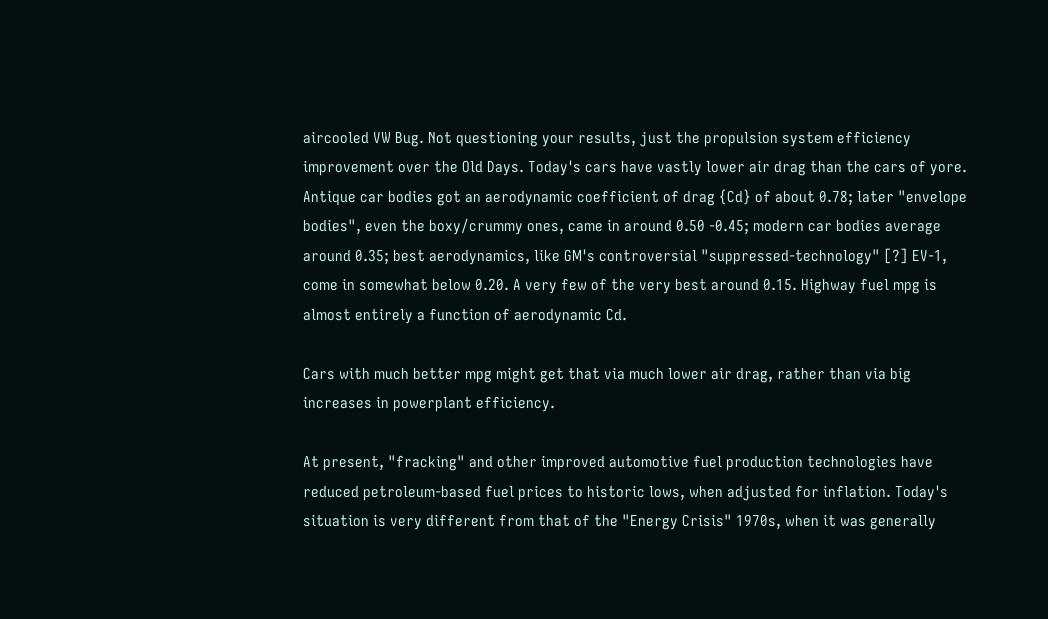aircooled VW Bug. Not questioning your results, just the propulsion system efficiency improvement over the Old Days. Today's cars have vastly lower air drag than the cars of yore. Antique car bodies got an aerodynamic coefficient of drag {Cd} of about 0.78; later "envelope bodies", even the boxy/crummy ones, came in around 0.50 -0.45; modern car bodies average around 0.35; best aerodynamics, like GM's controversial "suppressed-technology" [?] EV-1, come in somewhat below 0.20. A very few of the very best around 0.15. Highway fuel mpg is almost entirely a function of aerodynamic Cd.

Cars with much better mpg might get that via much lower air drag, rather than via big increases in powerplant efficiency.

At present, "fracking" and other improved automotive fuel production technologies have reduced petroleum-based fuel prices to historic lows, when adjusted for inflation. Today's situation is very different from that of the "Energy Crisis" 1970s, when it was generally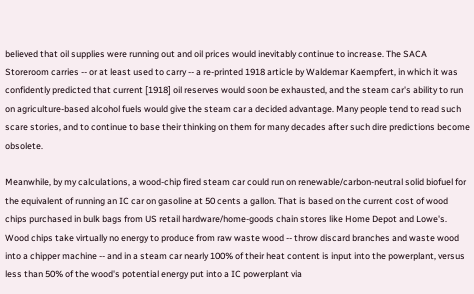believed that oil supplies were running out and oil prices would inevitably continue to increase. The SACA Storeroom carries -- or at least used to carry -- a re-printed 1918 article by Waldemar Kaempfert, in which it was confidently predicted that current [1918] oil reserves would soon be exhausted, and the steam car's ability to run on agriculture-based alcohol fuels would give the steam car a decided advantage. Many people tend to read such scare stories, and to continue to base their thinking on them for many decades after such dire predictions become obsolete.

Meanwhile, by my calculations, a wood-chip fired steam car could run on renewable/carbon-neutral solid biofuel for the equivalent of running an IC car on gasoline at 50 cents a gallon. That is based on the current cost of wood chips purchased in bulk bags from US retail hardware/home-goods chain stores like Home Depot and Lowe's. Wood chips take virtually no energy to produce from raw waste wood -- throw discard branches and waste wood into a chipper machine -- and in a steam car nearly 100% of their heat content is input into the powerplant, versus less than 50% of the wood's potential energy put into a IC powerplant via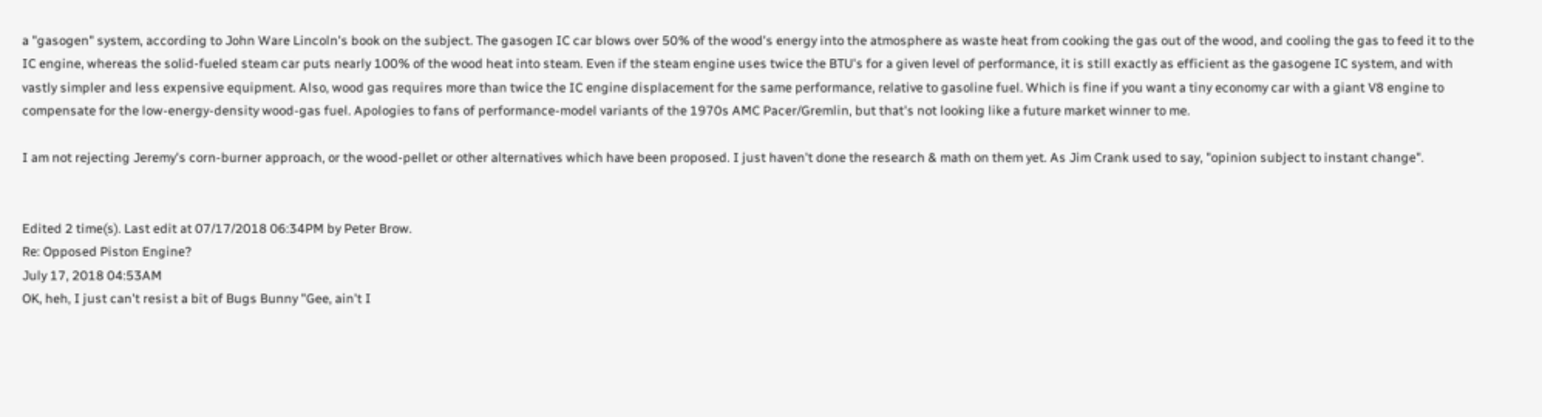a "gasogen" system, according to John Ware Lincoln's book on the subject. The gasogen IC car blows over 50% of the wood's energy into the atmosphere as waste heat from cooking the gas out of the wood, and cooling the gas to feed it to the IC engine, whereas the solid-fueled steam car puts nearly 100% of the wood heat into steam. Even if the steam engine uses twice the BTU's for a given level of performance, it is still exactly as efficient as the gasogene IC system, and with vastly simpler and less expensive equipment. Also, wood gas requires more than twice the IC engine displacement for the same performance, relative to gasoline fuel. Which is fine if you want a tiny economy car with a giant V8 engine to compensate for the low-energy-density wood-gas fuel. Apologies to fans of performance-model variants of the 1970s AMC Pacer/Gremlin, but that's not looking like a future market winner to me.

I am not rejecting Jeremy's corn-burner approach, or the wood-pellet or other alternatives which have been proposed. I just haven't done the research & math on them yet. As Jim Crank used to say, "opinion subject to instant change".


Edited 2 time(s). Last edit at 07/17/2018 06:34PM by Peter Brow.
Re: Opposed Piston Engine?
July 17, 2018 04:53AM
OK, heh, I just can't resist a bit of Bugs Bunny "Gee, ain't I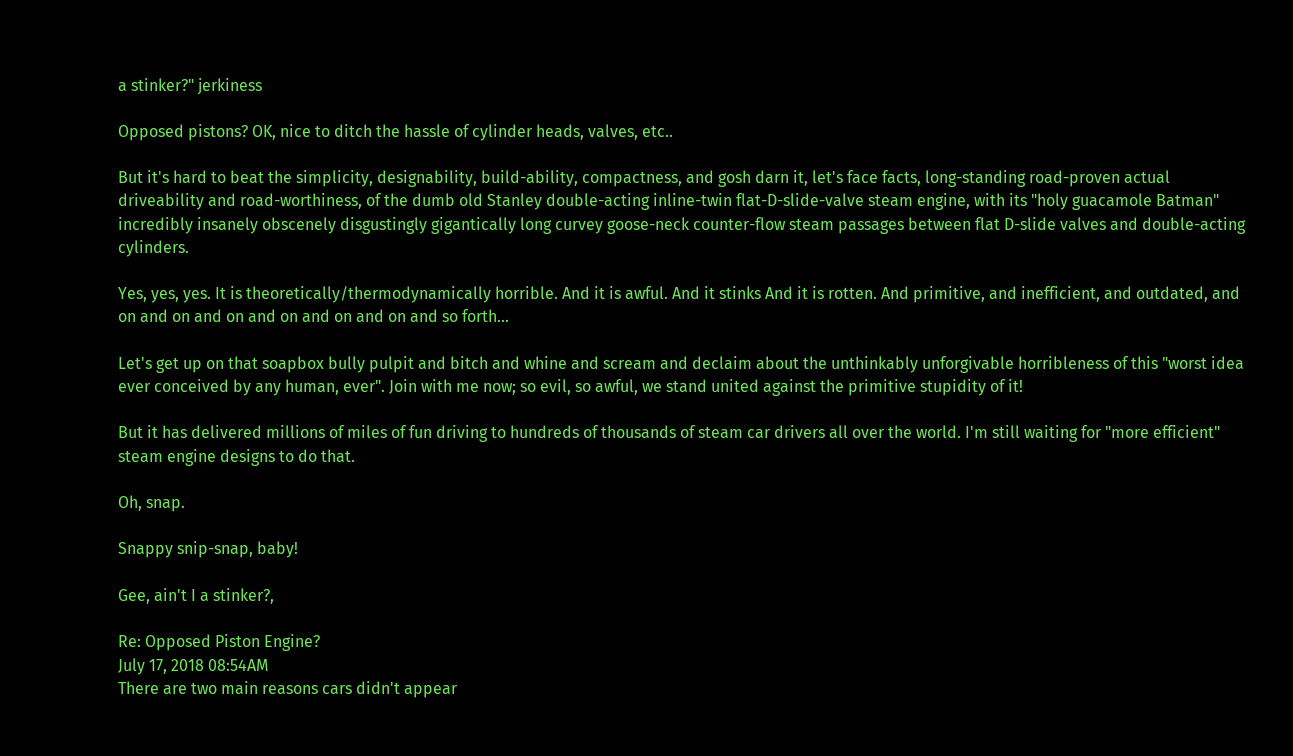a stinker?" jerkiness

Opposed pistons? OK, nice to ditch the hassle of cylinder heads, valves, etc..

But it's hard to beat the simplicity, designability, build-ability, compactness, and gosh darn it, let's face facts, long-standing road-proven actual driveability and road-worthiness, of the dumb old Stanley double-acting inline-twin flat-D-slide-valve steam engine, with its "holy guacamole Batman" incredibly insanely obscenely disgustingly gigantically long curvey goose-neck counter-flow steam passages between flat D-slide valves and double-acting cylinders.

Yes, yes, yes. It is theoretically/thermodynamically horrible. And it is awful. And it stinks And it is rotten. And primitive, and inefficient, and outdated, and on and on and on and on and on and on and so forth...

Let's get up on that soapbox bully pulpit and bitch and whine and scream and declaim about the unthinkably unforgivable horribleness of this "worst idea ever conceived by any human, ever". Join with me now; so evil, so awful, we stand united against the primitive stupidity of it!

But it has delivered millions of miles of fun driving to hundreds of thousands of steam car drivers all over the world. I'm still waiting for "more efficient" steam engine designs to do that.

Oh, snap.

Snappy snip-snap, baby!

Gee, ain't I a stinker?,

Re: Opposed Piston Engine?
July 17, 2018 08:54AM
There are two main reasons cars didn't appear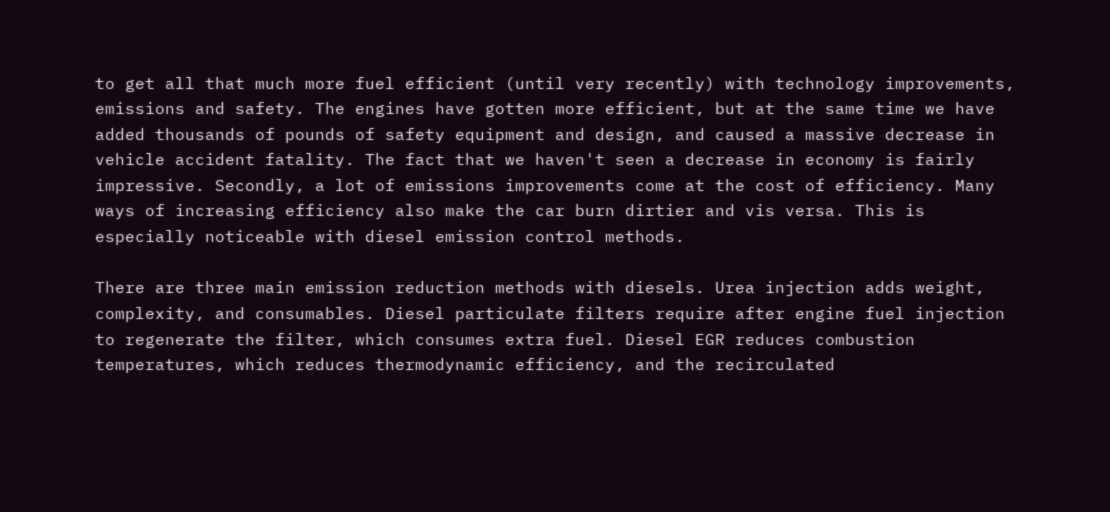to get all that much more fuel efficient (until very recently) with technology improvements, emissions and safety. The engines have gotten more efficient, but at the same time we have added thousands of pounds of safety equipment and design, and caused a massive decrease in vehicle accident fatality. The fact that we haven't seen a decrease in economy is fairly impressive. Secondly, a lot of emissions improvements come at the cost of efficiency. Many ways of increasing efficiency also make the car burn dirtier and vis versa. This is especially noticeable with diesel emission control methods.

There are three main emission reduction methods with diesels. Urea injection adds weight, complexity, and consumables. Diesel particulate filters require after engine fuel injection to regenerate the filter, which consumes extra fuel. Diesel EGR reduces combustion temperatures, which reduces thermodynamic efficiency, and the recirculated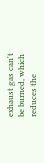exhaust gas can't be burned, which reduces the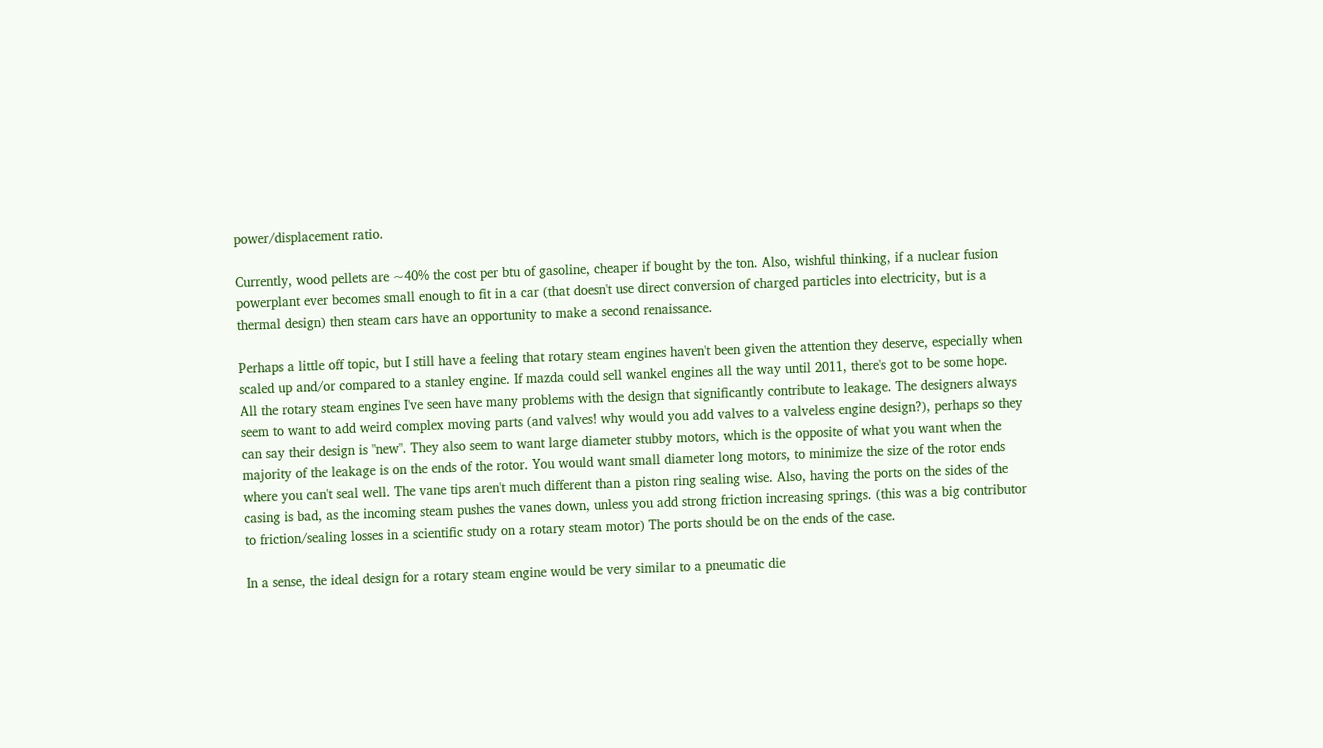power/displacement ratio.

Currently, wood pellets are ~40% the cost per btu of gasoline, cheaper if bought by the ton. Also, wishful thinking, if a nuclear fusion powerplant ever becomes small enough to fit in a car (that doesn't use direct conversion of charged particles into electricity, but is a thermal design) then steam cars have an opportunity to make a second renaissance.

Perhaps a little off topic, but I still have a feeling that rotary steam engines haven't been given the attention they deserve, especially when scaled up and/or compared to a stanley engine. If mazda could sell wankel engines all the way until 2011, there's got to be some hope. All the rotary steam engines I've seen have many problems with the design that significantly contribute to leakage. The designers always seem to want to add weird complex moving parts (and valves! why would you add valves to a valveless engine design?), perhaps so they can say their design is "new". They also seem to want large diameter stubby motors, which is the opposite of what you want when the majority of the leakage is on the ends of the rotor. You would want small diameter long motors, to minimize the size of the rotor ends where you can't seal well. The vane tips aren't much different than a piston ring sealing wise. Also, having the ports on the sides of the casing is bad, as the incoming steam pushes the vanes down, unless you add strong friction increasing springs. (this was a big contributor to friction/sealing losses in a scientific study on a rotary steam motor) The ports should be on the ends of the case.

In a sense, the ideal design for a rotary steam engine would be very similar to a pneumatic die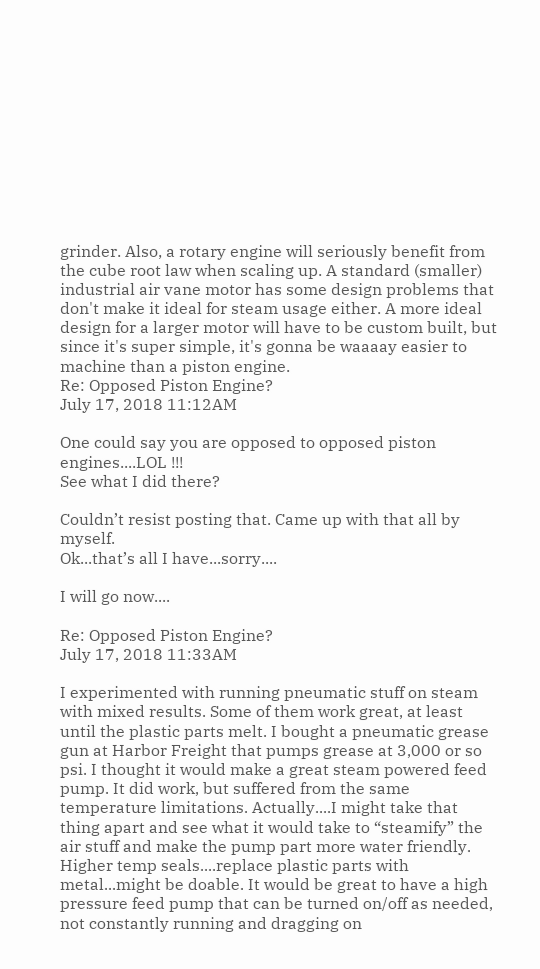grinder. Also, a rotary engine will seriously benefit from the cube root law when scaling up. A standard (smaller) industrial air vane motor has some design problems that don't make it ideal for steam usage either. A more ideal design for a larger motor will have to be custom built, but since it's super simple, it's gonna be waaaay easier to machine than a piston engine.
Re: Opposed Piston Engine?
July 17, 2018 11:12AM

One could say you are opposed to opposed piston engines....LOL !!!
See what I did there?

Couldn’t resist posting that. Came up with that all by myself.
Ok...that’s all I have...sorry....

I will go now....

Re: Opposed Piston Engine?
July 17, 2018 11:33AM

I experimented with running pneumatic stuff on steam with mixed results. Some of them work great, at least until the plastic parts melt. I bought a pneumatic grease gun at Harbor Freight that pumps grease at 3,000 or so psi. I thought it would make a great steam powered feed pump. It did work, but suffered from the same temperature limitations. Actually....I might take that thing apart and see what it would take to “steamify” the air stuff and make the pump part more water friendly. Higher temp seals....replace plastic parts with metal...might be doable. It would be great to have a high pressure feed pump that can be turned on/off as needed, not constantly running and dragging on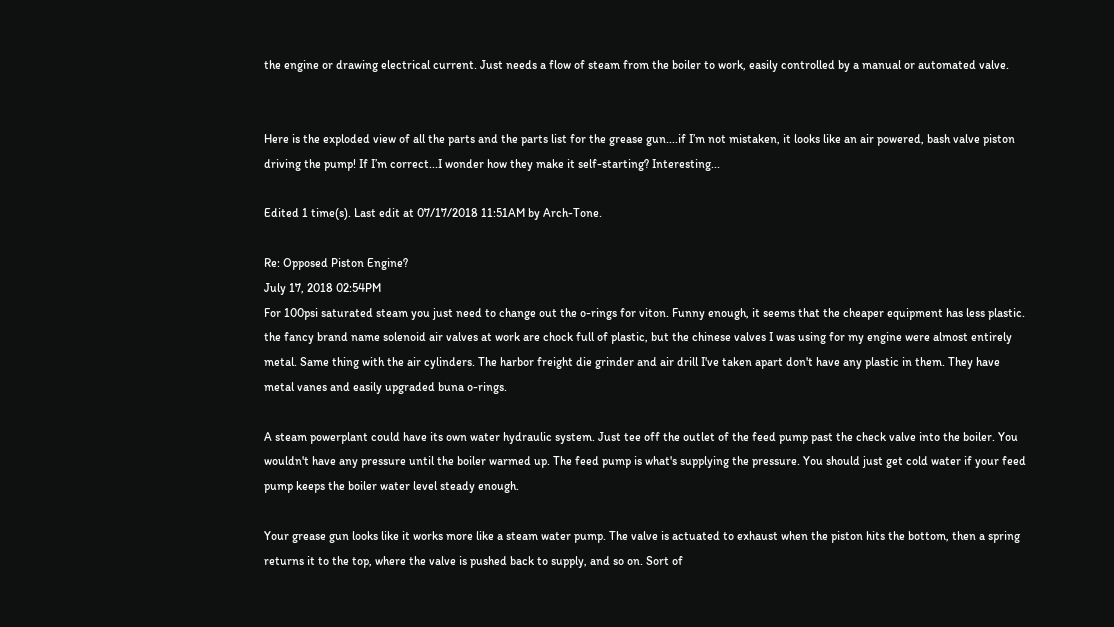the engine or drawing electrical current. Just needs a flow of steam from the boiler to work, easily controlled by a manual or automated valve.


Here is the exploded view of all the parts and the parts list for the grease gun....if I’m not mistaken, it looks like an air powered, bash valve piston driving the pump! If I’m correct...I wonder how they make it self-starting? Interesting...

Edited 1 time(s). Last edit at 07/17/2018 11:51AM by Arch-Tone.

Re: Opposed Piston Engine?
July 17, 2018 02:54PM
For 100psi saturated steam you just need to change out the o-rings for viton. Funny enough, it seems that the cheaper equipment has less plastic. the fancy brand name solenoid air valves at work are chock full of plastic, but the chinese valves I was using for my engine were almost entirely metal. Same thing with the air cylinders. The harbor freight die grinder and air drill I've taken apart don't have any plastic in them. They have metal vanes and easily upgraded buna o-rings.

A steam powerplant could have its own water hydraulic system. Just tee off the outlet of the feed pump past the check valve into the boiler. You wouldn't have any pressure until the boiler warmed up. The feed pump is what's supplying the pressure. You should just get cold water if your feed pump keeps the boiler water level steady enough.

Your grease gun looks like it works more like a steam water pump. The valve is actuated to exhaust when the piston hits the bottom, then a spring returns it to the top, where the valve is pushed back to supply, and so on. Sort of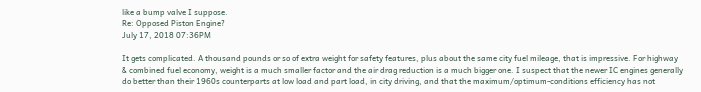like a bump valve I suppose.
Re: Opposed Piston Engine?
July 17, 2018 07:36PM

It gets complicated. A thousand pounds or so of extra weight for safety features, plus about the same city fuel mileage, that is impressive. For highway & combined fuel economy, weight is a much smaller factor and the air drag reduction is a much bigger one. I suspect that the newer IC engines generally do better than their 1960s counterparts at low load and part load, in city driving, and that the maximum/optimum-conditions efficiency has not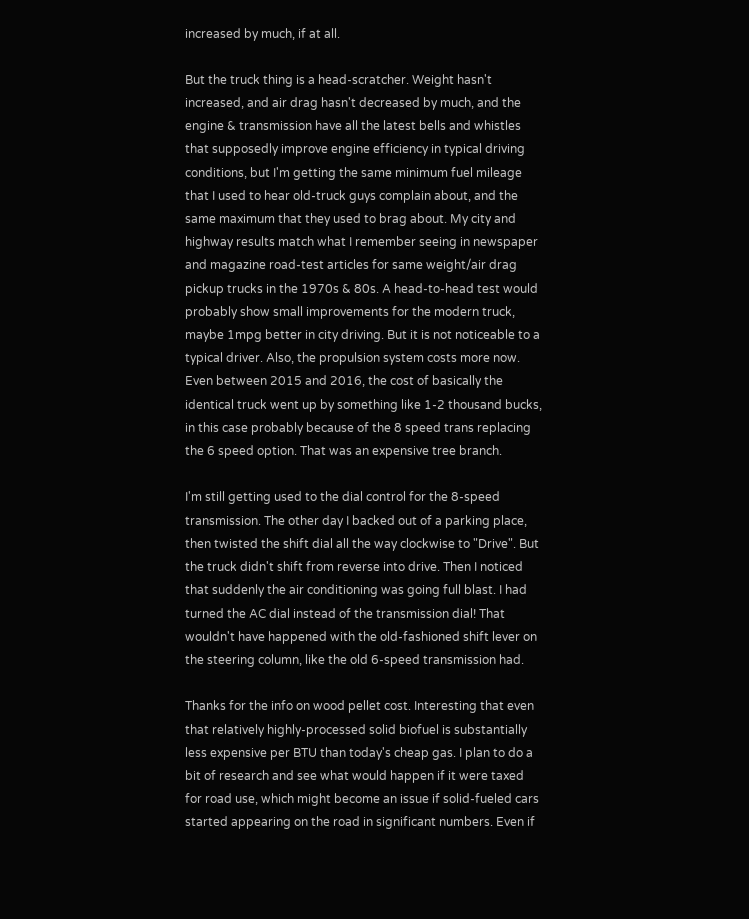increased by much, if at all.

But the truck thing is a head-scratcher. Weight hasn't increased, and air drag hasn't decreased by much, and the engine & transmission have all the latest bells and whistles that supposedly improve engine efficiency in typical driving conditions, but I'm getting the same minimum fuel mileage that I used to hear old-truck guys complain about, and the same maximum that they used to brag about. My city and highway results match what I remember seeing in newspaper and magazine road-test articles for same weight/air drag pickup trucks in the 1970s & 80s. A head-to-head test would probably show small improvements for the modern truck, maybe 1mpg better in city driving. But it is not noticeable to a typical driver. Also, the propulsion system costs more now. Even between 2015 and 2016, the cost of basically the identical truck went up by something like 1-2 thousand bucks, in this case probably because of the 8 speed trans replacing the 6 speed option. That was an expensive tree branch.

I'm still getting used to the dial control for the 8-speed transmission. The other day I backed out of a parking place, then twisted the shift dial all the way clockwise to "Drive". But the truck didn't shift from reverse into drive. Then I noticed that suddenly the air conditioning was going full blast. I had turned the AC dial instead of the transmission dial! That wouldn't have happened with the old-fashioned shift lever on the steering column, like the old 6-speed transmission had.

Thanks for the info on wood pellet cost. Interesting that even that relatively highly-processed solid biofuel is substantially less expensive per BTU than today's cheap gas. I plan to do a bit of research and see what would happen if it were taxed for road use, which might become an issue if solid-fueled cars started appearing on the road in significant numbers. Even if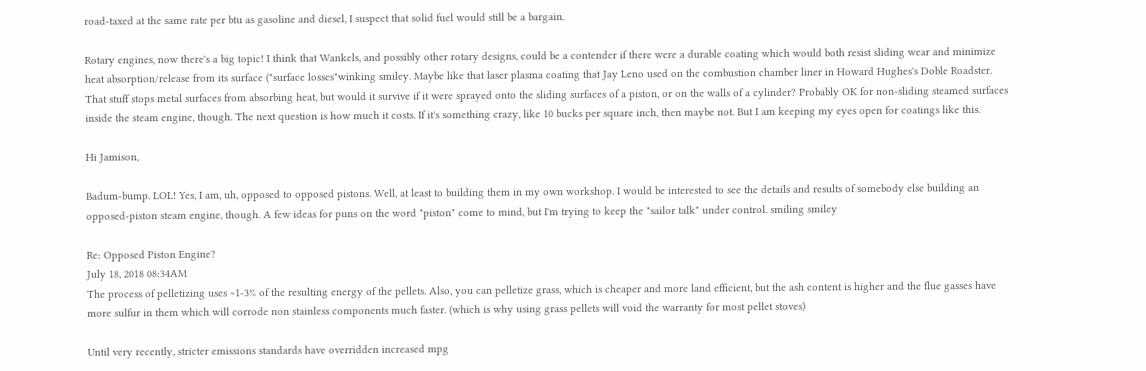road-taxed at the same rate per btu as gasoline and diesel, I suspect that solid fuel would still be a bargain.

Rotary engines, now there's a big topic! I think that Wankels, and possibly other rotary designs, could be a contender if there were a durable coating which would both resist sliding wear and minimize heat absorption/release from its surface ("surface losses"winking smiley. Maybe like that laser plasma coating that Jay Leno used on the combustion chamber liner in Howard Hughes's Doble Roadster. That stuff stops metal surfaces from absorbing heat, but would it survive if it were sprayed onto the sliding surfaces of a piston, or on the walls of a cylinder? Probably OK for non-sliding steamed surfaces inside the steam engine, though. The next question is how much it costs. If it's something crazy, like 10 bucks per square inch, then maybe not. But I am keeping my eyes open for coatings like this.

Hi Jamison,

Badum-bump. LOL! Yes, I am, uh, opposed to opposed pistons. Well, at least to building them in my own workshop. I would be interested to see the details and results of somebody else building an opposed-piston steam engine, though. A few ideas for puns on the word "piston" come to mind, but I'm trying to keep the "sailor talk" under control. smiling smiley

Re: Opposed Piston Engine?
July 18, 2018 08:34AM
The process of pelletizing uses ~1-3% of the resulting energy of the pellets. Also, you can pelletize grass, which is cheaper and more land efficient, but the ash content is higher and the flue gasses have more sulfur in them which will corrode non stainless components much faster. (which is why using grass pellets will void the warranty for most pellet stoves)

Until very recently, stricter emissions standards have overridden increased mpg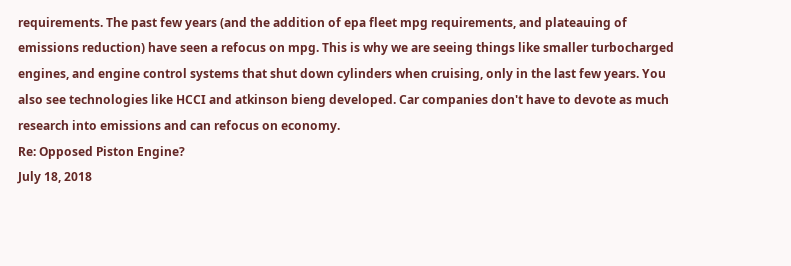requirements. The past few years (and the addition of epa fleet mpg requirements, and plateauing of emissions reduction) have seen a refocus on mpg. This is why we are seeing things like smaller turbocharged engines, and engine control systems that shut down cylinders when cruising, only in the last few years. You also see technologies like HCCI and atkinson bieng developed. Car companies don't have to devote as much research into emissions and can refocus on economy.
Re: Opposed Piston Engine?
July 18, 2018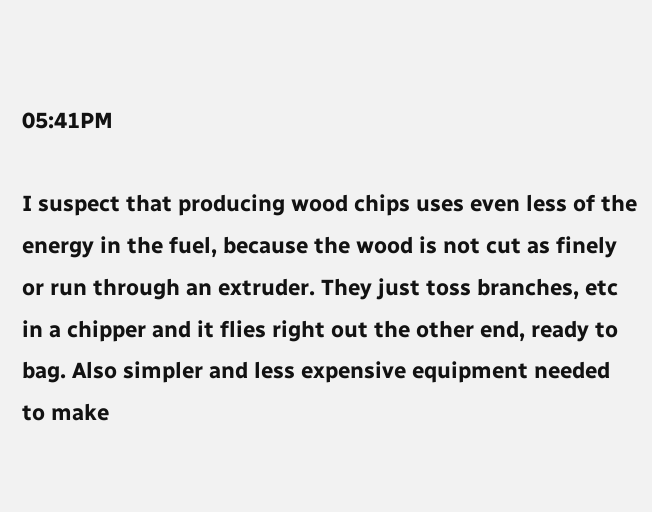05:41PM

I suspect that producing wood chips uses even less of the energy in the fuel, because the wood is not cut as finely or run through an extruder. They just toss branches, etc in a chipper and it flies right out the other end, ready to bag. Also simpler and less expensive equipment needed to make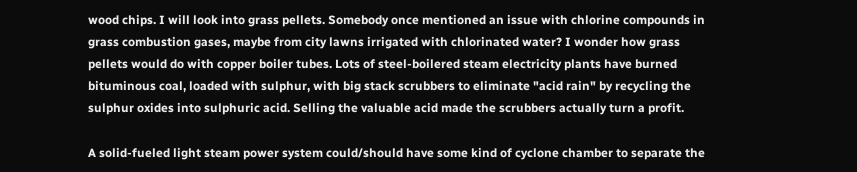wood chips. I will look into grass pellets. Somebody once mentioned an issue with chlorine compounds in grass combustion gases, maybe from city lawns irrigated with chlorinated water? I wonder how grass pellets would do with copper boiler tubes. Lots of steel-boilered steam electricity plants have burned bituminous coal, loaded with sulphur, with big stack scrubbers to eliminate "acid rain" by recycling the sulphur oxides into sulphuric acid. Selling the valuable acid made the scrubbers actually turn a profit.

A solid-fueled light steam power system could/should have some kind of cyclone chamber to separate the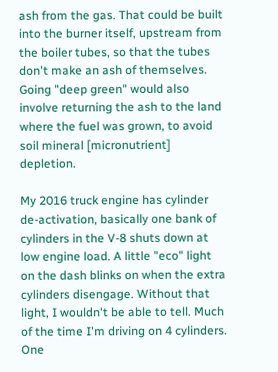ash from the gas. That could be built into the burner itself, upstream from the boiler tubes, so that the tubes don't make an ash of themselves. Going "deep green" would also involve returning the ash to the land where the fuel was grown, to avoid soil mineral [micronutrient] depletion.

My 2016 truck engine has cylinder de-activation, basically one bank of cylinders in the V-8 shuts down at low engine load. A little "eco" light on the dash blinks on when the extra cylinders disengage. Without that light, I wouldn't be able to tell. Much of the time I'm driving on 4 cylinders. One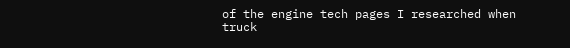of the engine tech pages I researched when truck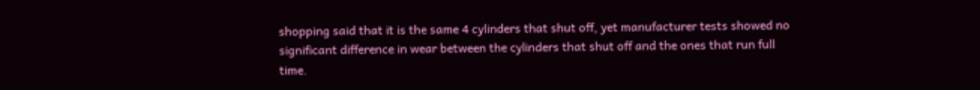shopping said that it is the same 4 cylinders that shut off, yet manufacturer tests showed no significant difference in wear between the cylinders that shut off and the ones that run full time.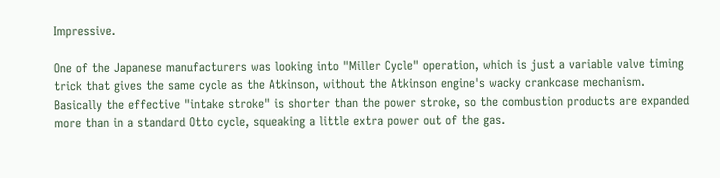Impressive.

One of the Japanese manufacturers was looking into "Miller Cycle" operation, which is just a variable valve timing trick that gives the same cycle as the Atkinson, without the Atkinson engine's wacky crankcase mechanism. Basically the effective "intake stroke" is shorter than the power stroke, so the combustion products are expanded more than in a standard Otto cycle, squeaking a little extra power out of the gas.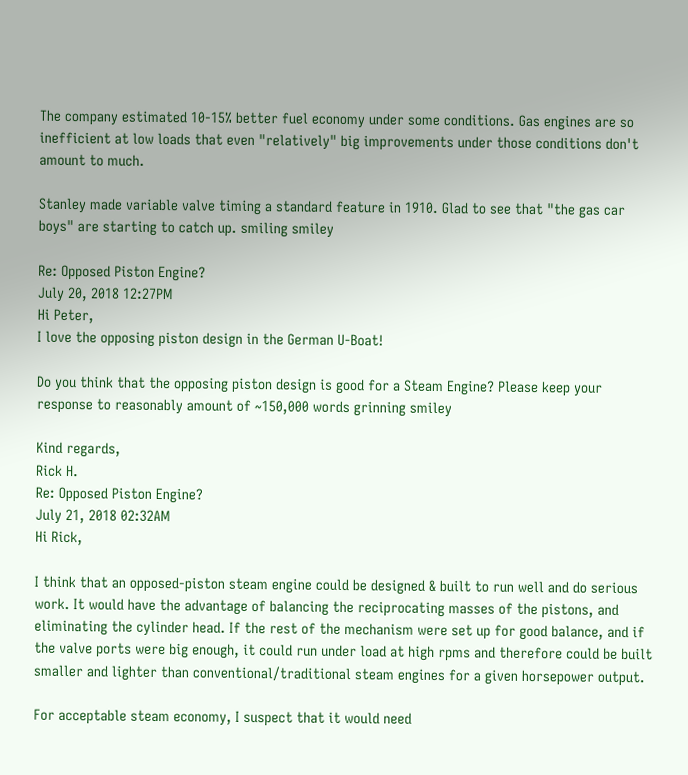The company estimated 10-15% better fuel economy under some conditions. Gas engines are so inefficient at low loads that even "relatively" big improvements under those conditions don't amount to much.

Stanley made variable valve timing a standard feature in 1910. Glad to see that "the gas car boys" are starting to catch up. smiling smiley

Re: Opposed Piston Engine?
July 20, 2018 12:27PM
Hi Peter,
I love the opposing piston design in the German U-Boat!

Do you think that the opposing piston design is good for a Steam Engine? Please keep your response to reasonably amount of ~150,000 words grinning smiley

Kind regards,
Rick H.
Re: Opposed Piston Engine?
July 21, 2018 02:32AM
Hi Rick,

I think that an opposed-piston steam engine could be designed & built to run well and do serious work. It would have the advantage of balancing the reciprocating masses of the pistons, and eliminating the cylinder head. If the rest of the mechanism were set up for good balance, and if the valve ports were big enough, it could run under load at high rpms and therefore could be built smaller and lighter than conventional/traditional steam engines for a given horsepower output.

For acceptable steam economy, I suspect that it would need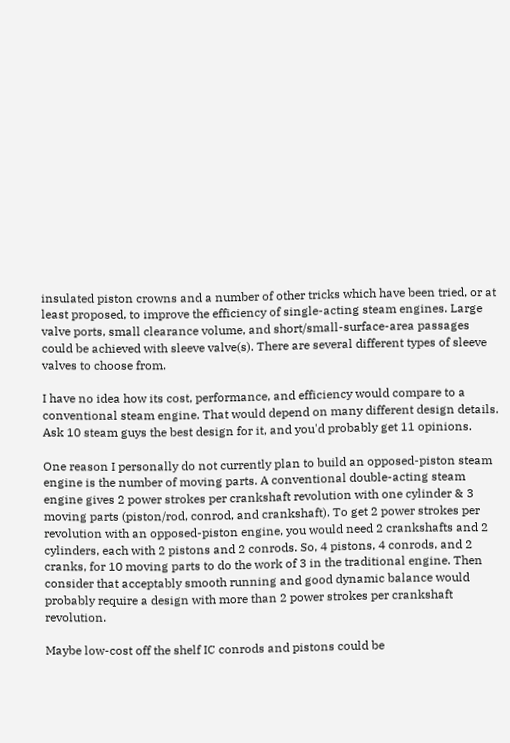insulated piston crowns and a number of other tricks which have been tried, or at least proposed, to improve the efficiency of single-acting steam engines. Large valve ports, small clearance volume, and short/small-surface-area passages could be achieved with sleeve valve(s). There are several different types of sleeve valves to choose from.

I have no idea how its cost, performance, and efficiency would compare to a conventional steam engine. That would depend on many different design details. Ask 10 steam guys the best design for it, and you'd probably get 11 opinions.

One reason I personally do not currently plan to build an opposed-piston steam engine is the number of moving parts. A conventional double-acting steam engine gives 2 power strokes per crankshaft revolution with one cylinder & 3 moving parts (piston/rod, conrod, and crankshaft). To get 2 power strokes per revolution with an opposed-piston engine, you would need 2 crankshafts and 2 cylinders, each with 2 pistons and 2 conrods. So, 4 pistons, 4 conrods, and 2 cranks, for 10 moving parts to do the work of 3 in the traditional engine. Then consider that acceptably smooth running and good dynamic balance would probably require a design with more than 2 power strokes per crankshaft revolution.

Maybe low-cost off the shelf IC conrods and pistons could be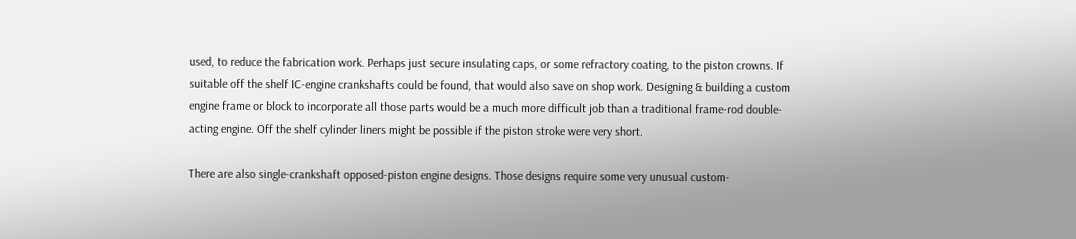used, to reduce the fabrication work. Perhaps just secure insulating caps, or some refractory coating, to the piston crowns. If suitable off the shelf IC-engine crankshafts could be found, that would also save on shop work. Designing & building a custom engine frame or block to incorporate all those parts would be a much more difficult job than a traditional frame-rod double-acting engine. Off the shelf cylinder liners might be possible if the piston stroke were very short.

There are also single-crankshaft opposed-piston engine designs. Those designs require some very unusual custom-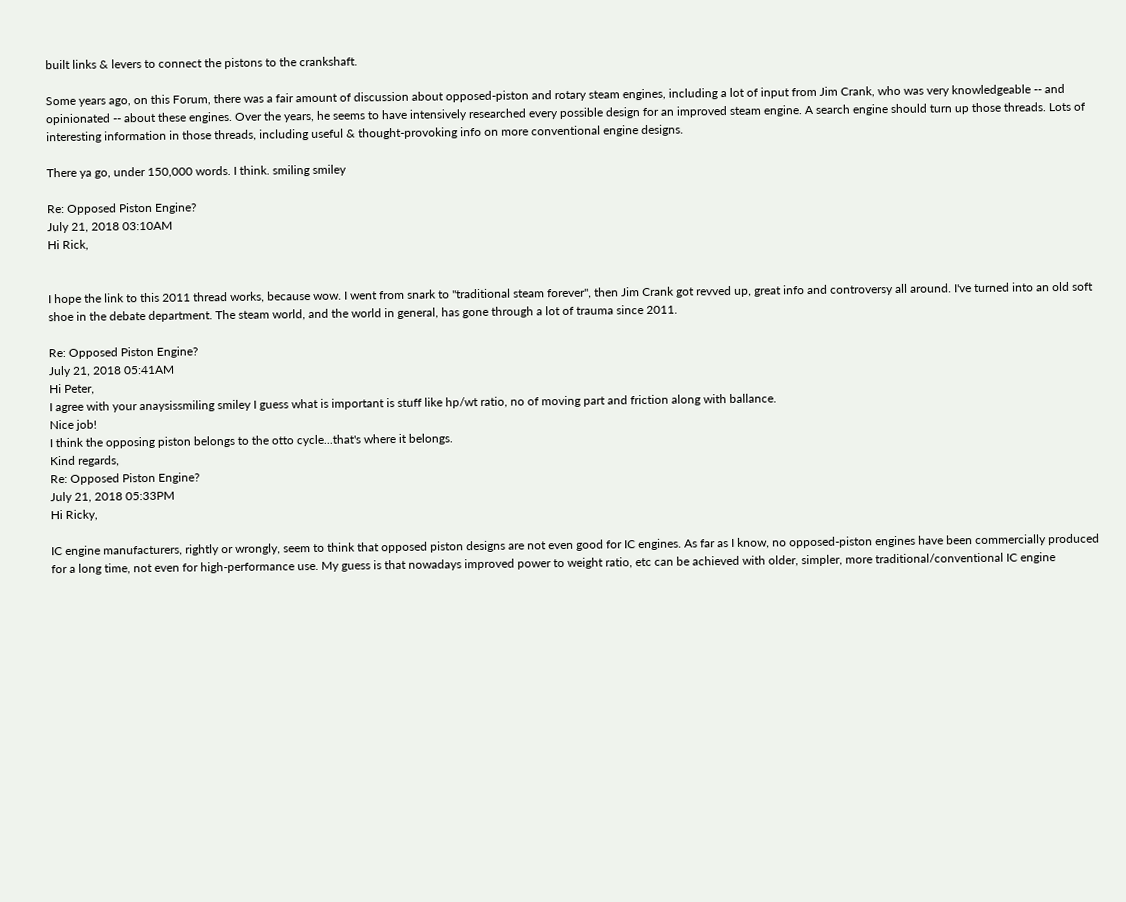built links & levers to connect the pistons to the crankshaft.

Some years ago, on this Forum, there was a fair amount of discussion about opposed-piston and rotary steam engines, including a lot of input from Jim Crank, who was very knowledgeable -- and opinionated -- about these engines. Over the years, he seems to have intensively researched every possible design for an improved steam engine. A search engine should turn up those threads. Lots of interesting information in those threads, including useful & thought-provoking info on more conventional engine designs.

There ya go, under 150,000 words. I think. smiling smiley

Re: Opposed Piston Engine?
July 21, 2018 03:10AM
Hi Rick,


I hope the link to this 2011 thread works, because wow. I went from snark to "traditional steam forever", then Jim Crank got revved up, great info and controversy all around. I've turned into an old soft shoe in the debate department. The steam world, and the world in general, has gone through a lot of trauma since 2011.

Re: Opposed Piston Engine?
July 21, 2018 05:41AM
Hi Peter,
I agree with your anaysissmiling smiley I guess what is important is stuff like hp/wt ratio, no of moving part and friction along with ballance.
Nice job!
I think the opposing piston belongs to the otto cycle...that's where it belongs.
Kind regards,
Re: Opposed Piston Engine?
July 21, 2018 05:33PM
Hi Ricky,

IC engine manufacturers, rightly or wrongly, seem to think that opposed piston designs are not even good for IC engines. As far as I know, no opposed-piston engines have been commercially produced for a long time, not even for high-performance use. My guess is that nowadays improved power to weight ratio, etc can be achieved with older, simpler, more traditional/conventional IC engine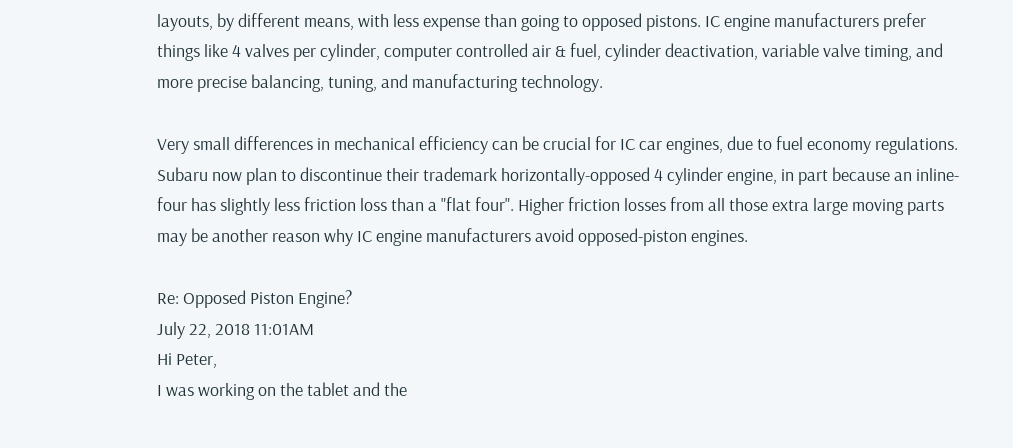layouts, by different means, with less expense than going to opposed pistons. IC engine manufacturers prefer things like 4 valves per cylinder, computer controlled air & fuel, cylinder deactivation, variable valve timing, and more precise balancing, tuning, and manufacturing technology.

Very small differences in mechanical efficiency can be crucial for IC car engines, due to fuel economy regulations. Subaru now plan to discontinue their trademark horizontally-opposed 4 cylinder engine, in part because an inline-four has slightly less friction loss than a "flat four". Higher friction losses from all those extra large moving parts may be another reason why IC engine manufacturers avoid opposed-piston engines.

Re: Opposed Piston Engine?
July 22, 2018 11:01AM
Hi Peter,
I was working on the tablet and the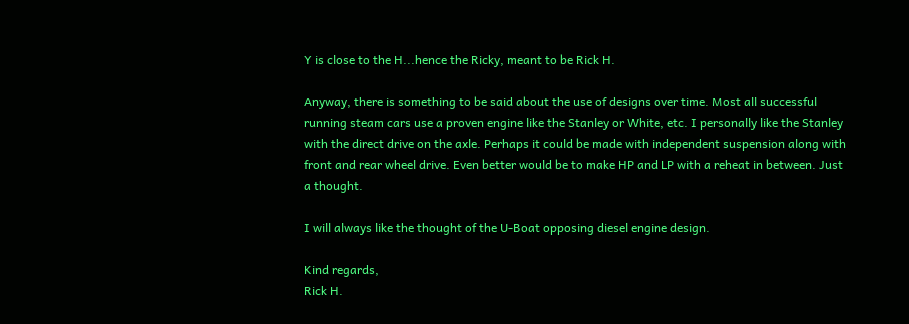Y is close to the H...hence the Ricky, meant to be Rick H.

Anyway, there is something to be said about the use of designs over time. Most all successful running steam cars use a proven engine like the Stanley or White, etc. I personally like the Stanley with the direct drive on the axle. Perhaps it could be made with independent suspension along with front and rear wheel drive. Even better would be to make HP and LP with a reheat in between. Just a thought.

I will always like the thought of the U-Boat opposing diesel engine design.

Kind regards,
Rick H.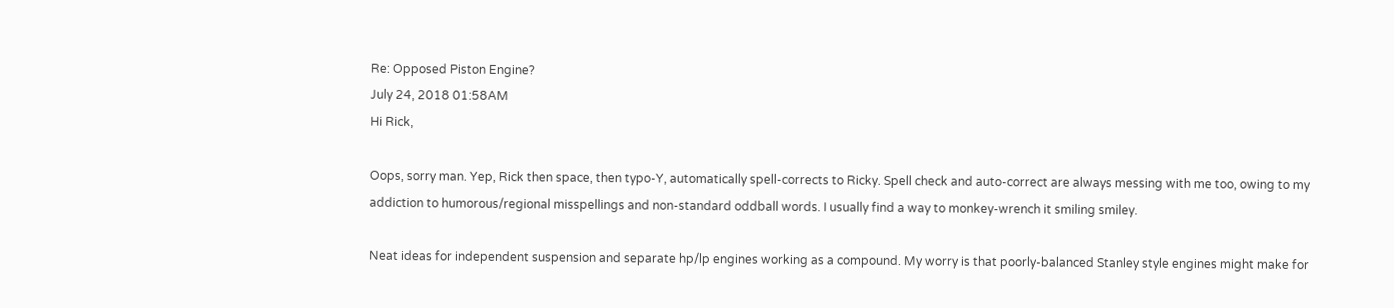Re: Opposed Piston Engine?
July 24, 2018 01:58AM
Hi Rick,

Oops, sorry man. Yep, Rick then space, then typo-Y, automatically spell-corrects to Ricky. Spell check and auto-correct are always messing with me too, owing to my addiction to humorous/regional misspellings and non-standard oddball words. I usually find a way to monkey-wrench it smiling smiley.

Neat ideas for independent suspension and separate hp/lp engines working as a compound. My worry is that poorly-balanced Stanley style engines might make for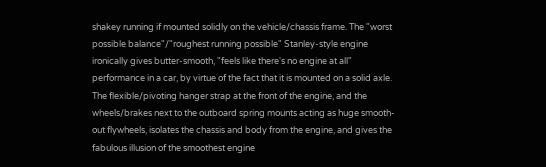shakey running if mounted solidly on the vehicle/chassis frame. The "worst possible balance"/"roughest running possible" Stanley-style engine ironically gives butter-smooth, "feels like there's no engine at all" performance in a car, by virtue of the fact that it is mounted on a solid axle. The flexible/pivoting hanger strap at the front of the engine, and the wheels/brakes next to the outboard spring mounts acting as huge smooth-out flywheels, isolates the chassis and body from the engine, and gives the fabulous illusion of the smoothest engine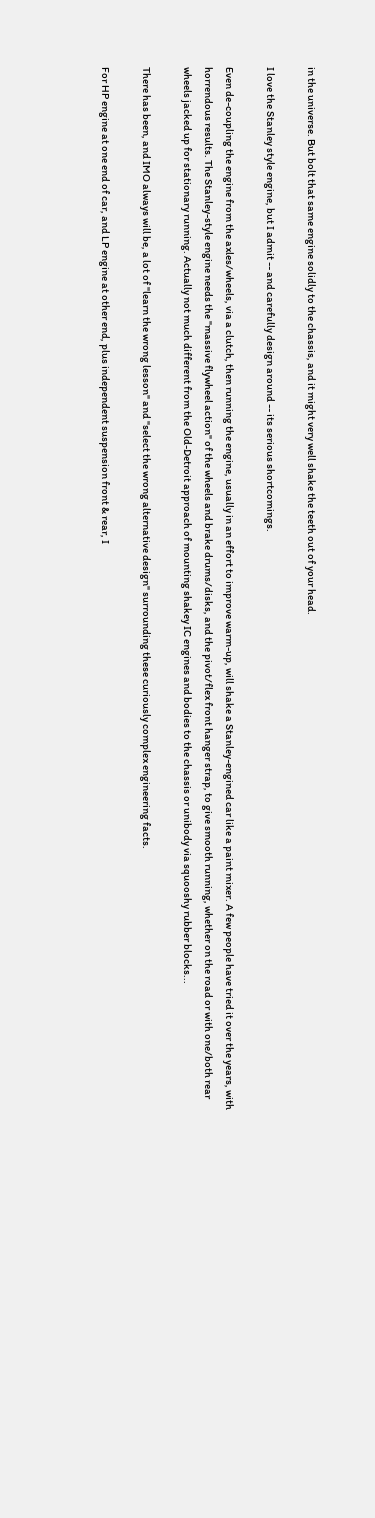in the universe. But bolt that same engine solidly to the chassis, and it might very well shake the teeth out of your head.

I love the Stanley style engine, but I admit -- and carefully design around -- its serious shortcomings.

Even de-coupling the engine from the axles/wheels, via a clutch, then running the engine, usually in an effort to improve warm-up, will shake a Stanley-engined car like a paint mixer. A few people have tried it over the years, with horrendous results. The Stanley-style engine needs the "massive flywheel action" of the wheels and brake drums/disks, and the pivot/flex front hanger strap, to give smooth running, whether on the road or with one/both rear wheels jacked up for stationary running. Actually not much different from the Old-Detroit approach of mounting shakey IC engines and bodies to the chassis or unibody via squooshy rubber blocks...

There has been, and IMO always will be, a lot of "learn the wrong lesson" and "select the wrong alternative design" surrounding these curiously complex engineering facts.

For HP engine at one end of car, and LP engine at other end, plus independent suspension front & rear, I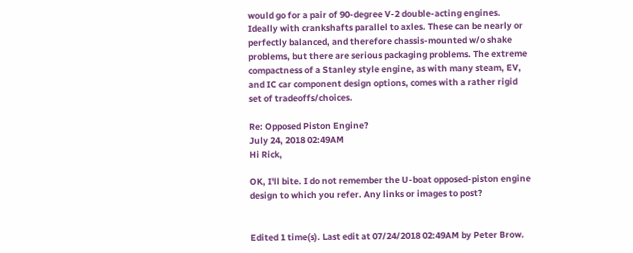would go for a pair of 90-degree V-2 double-acting engines. Ideally with crankshafts parallel to axles. These can be nearly or perfectly balanced, and therefore chassis-mounted w/o shake problems, but there are serious packaging problems. The extreme compactness of a Stanley style engine, as with many steam, EV, and IC car component design options, comes with a rather rigid set of tradeoffs/choices.

Re: Opposed Piston Engine?
July 24, 2018 02:49AM
Hi Rick,

OK, I'll bite. I do not remember the U-boat opposed-piston engine design to which you refer. Any links or images to post?


Edited 1 time(s). Last edit at 07/24/2018 02:49AM by Peter Brow.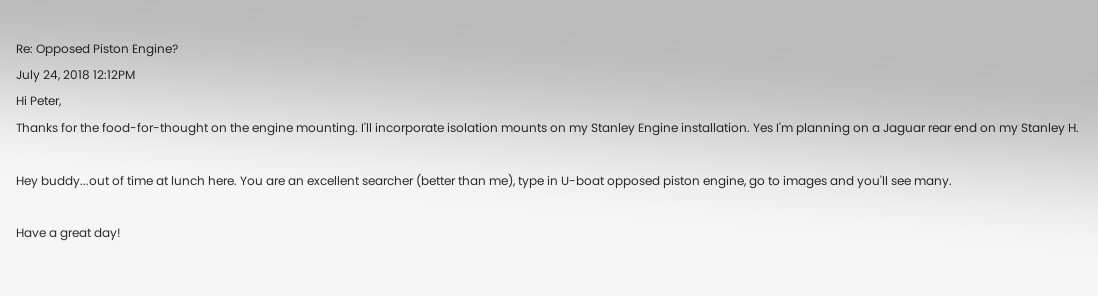Re: Opposed Piston Engine?
July 24, 2018 12:12PM
Hi Peter,
Thanks for the food-for-thought on the engine mounting. I'll incorporate isolation mounts on my Stanley Engine installation. Yes I'm planning on a Jaguar rear end on my Stanley H.

Hey buddy...out of time at lunch here. You are an excellent searcher (better than me), type in U-boat opposed piston engine, go to images and you'll see many.

Have a great day!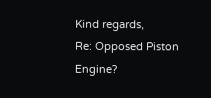Kind regards,
Re: Opposed Piston Engine?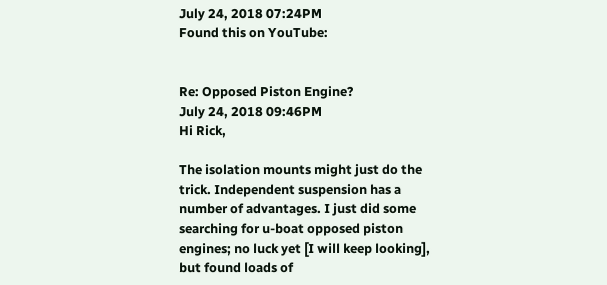July 24, 2018 07:24PM
Found this on YouTube:


Re: Opposed Piston Engine?
July 24, 2018 09:46PM
Hi Rick,

The isolation mounts might just do the trick. Independent suspension has a number of advantages. I just did some searching for u-boat opposed piston engines; no luck yet [I will keep looking], but found loads of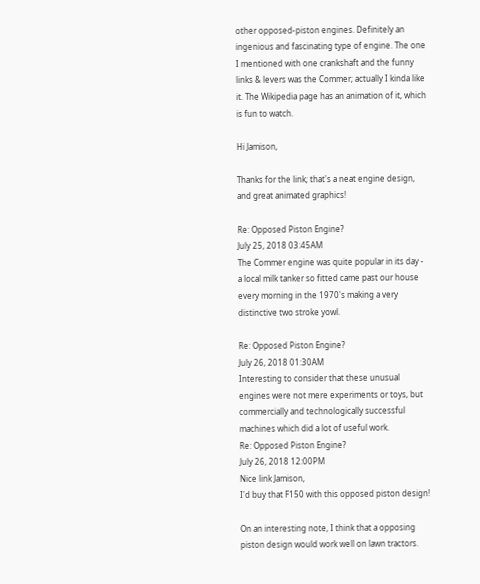other opposed-piston engines. Definitely an ingenious and fascinating type of engine. The one I mentioned with one crankshaft and the funny links & levers was the Commer; actually I kinda like it. The Wikipedia page has an animation of it, which is fun to watch.

Hi Jamison,

Thanks for the link; that's a neat engine design, and great animated graphics!

Re: Opposed Piston Engine?
July 25, 2018 03:45AM
The Commer engine was quite popular in its day - a local milk tanker so fitted came past our house every morning in the 1970's making a very distinctive two stroke yowl.

Re: Opposed Piston Engine?
July 26, 2018 01:30AM
Interesting to consider that these unusual engines were not mere experiments or toys, but commercially and technologically successful machines which did a lot of useful work.
Re: Opposed Piston Engine?
July 26, 2018 12:00PM
Nice link Jamison,
I'd buy that F150 with this opposed piston design!

On an interesting note, I think that a opposing piston design would work well on lawn tractors.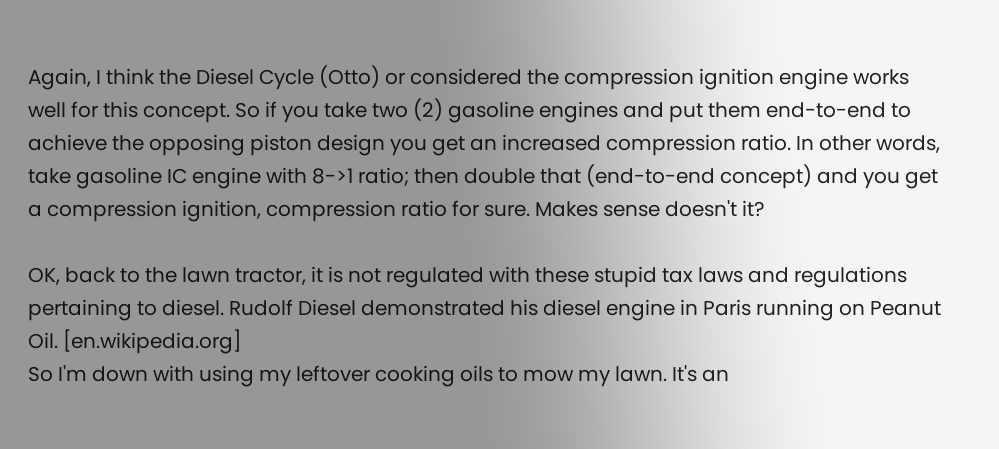Again, I think the Diesel Cycle (Otto) or considered the compression ignition engine works well for this concept. So if you take two (2) gasoline engines and put them end-to-end to achieve the opposing piston design you get an increased compression ratio. In other words, take gasoline IC engine with 8->1 ratio; then double that (end-to-end concept) and you get a compression ignition, compression ratio for sure. Makes sense doesn't it?

OK, back to the lawn tractor, it is not regulated with these stupid tax laws and regulations pertaining to diesel. Rudolf Diesel demonstrated his diesel engine in Paris running on Peanut Oil. [en.wikipedia.org]
So I'm down with using my leftover cooking oils to mow my lawn. It's an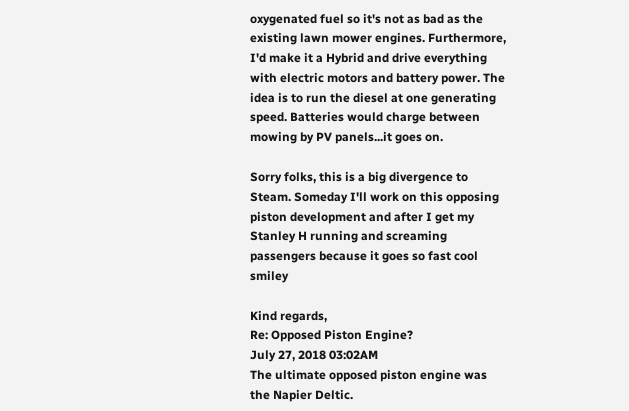oxygenated fuel so it's not as bad as the existing lawn mower engines. Furthermore, I'd make it a Hybrid and drive everything with electric motors and battery power. The idea is to run the diesel at one generating speed. Batteries would charge between mowing by PV panels...it goes on.

Sorry folks, this is a big divergence to Steam. Someday I'll work on this opposing piston development and after I get my Stanley H running and screaming passengers because it goes so fast cool smiley

Kind regards,
Re: Opposed Piston Engine?
July 27, 2018 03:02AM
The ultimate opposed piston engine was the Napier Deltic.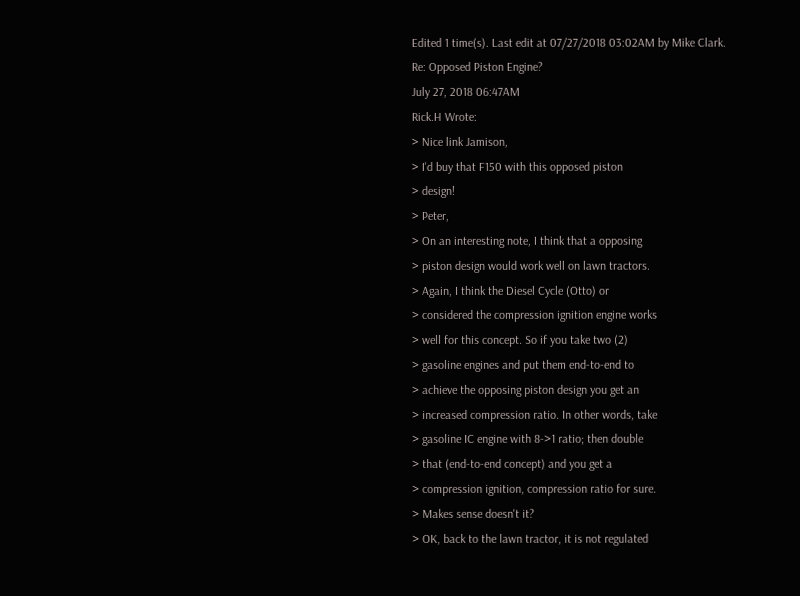Edited 1 time(s). Last edit at 07/27/2018 03:02AM by Mike Clark.
Re: Opposed Piston Engine?
July 27, 2018 06:47AM
Rick.H Wrote:
> Nice link Jamison,
> I'd buy that F150 with this opposed piston
> design!
> Peter,
> On an interesting note, I think that a opposing
> piston design would work well on lawn tractors.
> Again, I think the Diesel Cycle (Otto) or
> considered the compression ignition engine works
> well for this concept. So if you take two (2)
> gasoline engines and put them end-to-end to
> achieve the opposing piston design you get an
> increased compression ratio. In other words, take
> gasoline IC engine with 8->1 ratio; then double
> that (end-to-end concept) and you get a
> compression ignition, compression ratio for sure.
> Makes sense doesn't it?
> OK, back to the lawn tractor, it is not regulated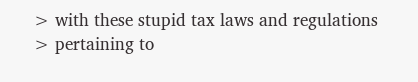> with these stupid tax laws and regulations
> pertaining to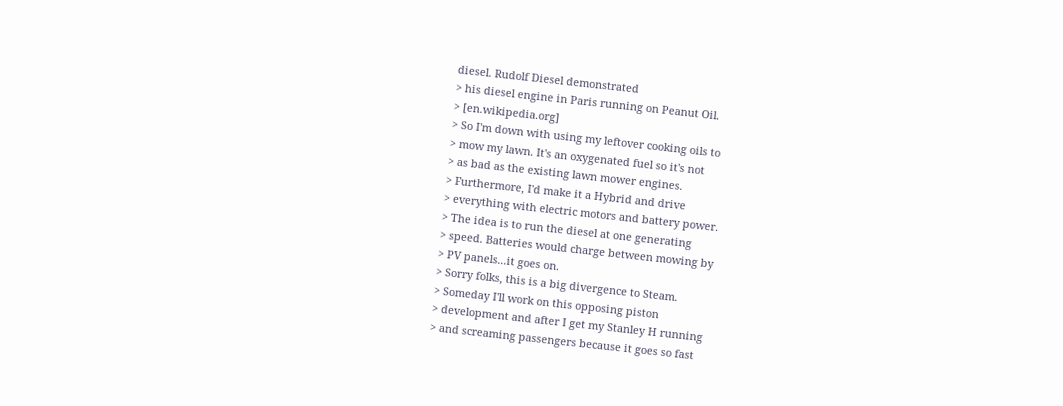diesel. Rudolf Diesel demonstrated
> his diesel engine in Paris running on Peanut Oil.
> [en.wikipedia.org]
> So I'm down with using my leftover cooking oils to
> mow my lawn. It's an oxygenated fuel so it's not
> as bad as the existing lawn mower engines.
> Furthermore, I'd make it a Hybrid and drive
> everything with electric motors and battery power.
> The idea is to run the diesel at one generating
> speed. Batteries would charge between mowing by
> PV panels...it goes on.
> Sorry folks, this is a big divergence to Steam.
> Someday I'll work on this opposing piston
> development and after I get my Stanley H running
> and screaming passengers because it goes so fast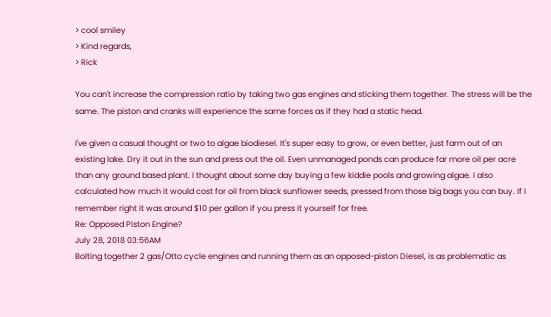> cool smiley
> Kind regards,
> Rick

You can't increase the compression ratio by taking two gas engines and sticking them together. The stress will be the same. The piston and cranks will experience the same forces as if they had a static head.

I've given a casual thought or two to algae biodiesel. It's super easy to grow, or even better, just farm out of an existing lake. Dry it out in the sun and press out the oil. Even unmanaged ponds can produce far more oil per acre than any ground based plant. I thought about some day buying a few kiddie pools and growing algae. I also calculated how much it would cost for oil from black sunflower seeds, pressed from those big bags you can buy. If I remember right it was around $10 per gallon if you press it yourself for free.
Re: Opposed Piston Engine?
July 28, 2018 03:56AM
Bolting together 2 gas/Otto cycle engines and running them as an opposed-piston Diesel, is as problematic as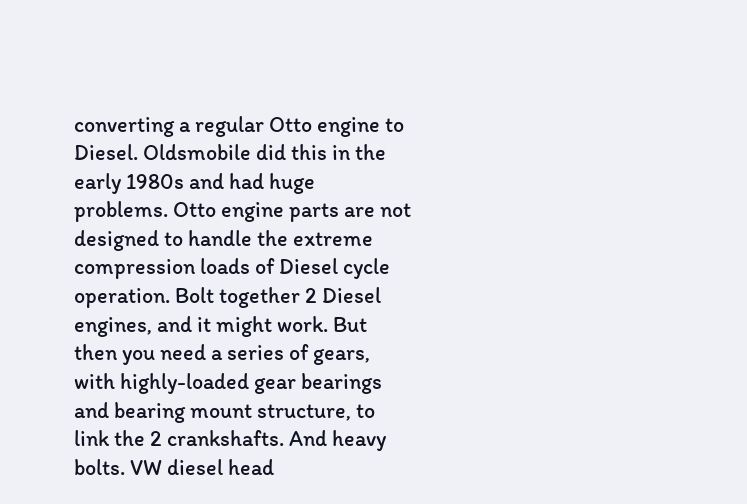converting a regular Otto engine to Diesel. Oldsmobile did this in the early 1980s and had huge problems. Otto engine parts are not designed to handle the extreme compression loads of Diesel cycle operation. Bolt together 2 Diesel engines, and it might work. But then you need a series of gears, with highly-loaded gear bearings and bearing mount structure, to link the 2 crankshafts. And heavy bolts. VW diesel head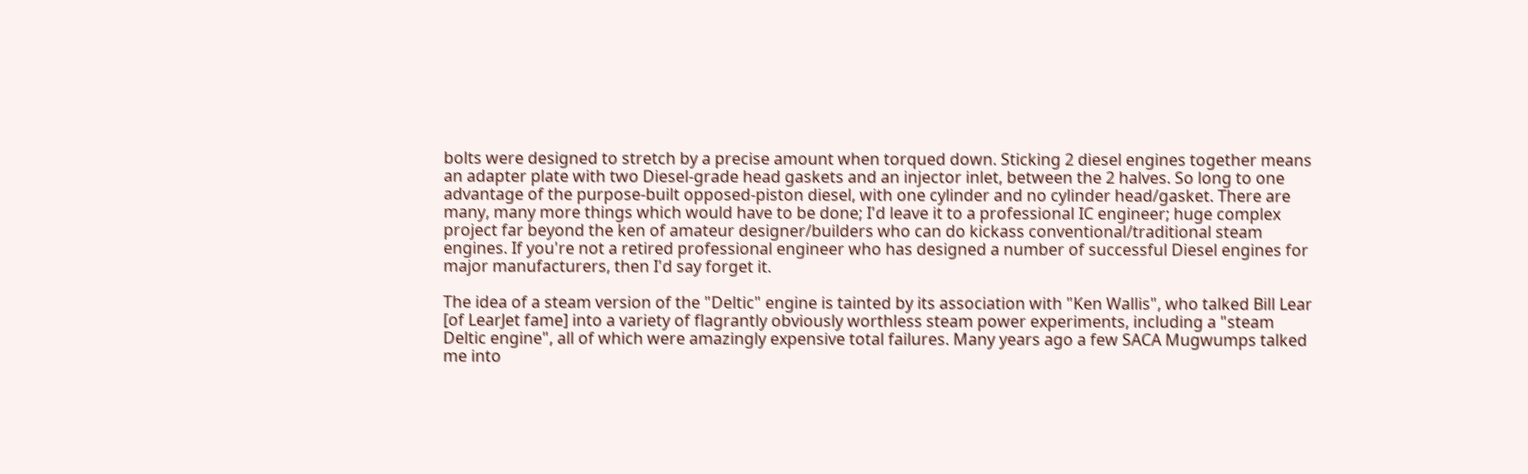bolts were designed to stretch by a precise amount when torqued down. Sticking 2 diesel engines together means an adapter plate with two Diesel-grade head gaskets and an injector inlet, between the 2 halves. So long to one advantage of the purpose-built opposed-piston diesel, with one cylinder and no cylinder head/gasket. There are many, many more things which would have to be done; I'd leave it to a professional IC engineer; huge complex project far beyond the ken of amateur designer/builders who can do kickass conventional/traditional steam engines. If you're not a retired professional engineer who has designed a number of successful Diesel engines for major manufacturers, then I'd say forget it.

The idea of a steam version of the "Deltic" engine is tainted by its association with "Ken Wallis", who talked Bill Lear [of LearJet fame] into a variety of flagrantly obviously worthless steam power experiments, including a "steam Deltic engine", all of which were amazingly expensive total failures. Many years ago a few SACA Mugwumps talked me into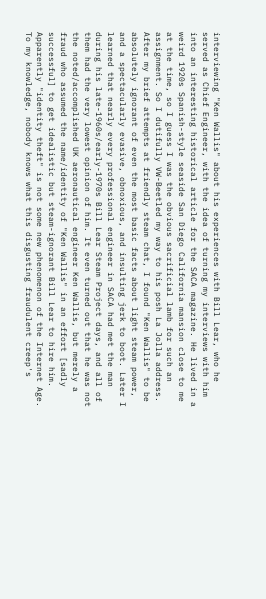interviewing "Ken Wallis" about his experiences with Bill Lear, who he served as Chief Engineer, with the idea of turning my interviews with him into an interesting historical article for the SACA magazine. He lived in a weird 1920s Spanish-style seaside San Diego California mansion close to me at the time, so I guess I was the obvious sacrificial lamb for such an assignment. So I dutifully VW-Beetled my way to his posh La Jolla address. After my brief attempts at friendly steam chat, I found "Ken Wallis" to be absolutely ignorant of even the most basic facts about light steam power, and a spectacularly evasive, obnoxious, and insulting jerk to boot. Later I learned that nearly every professional engineer in SACA had met the man during his late-1960s/early-1970s Bill Lear Steam Project days, and all of them had the very lowest opinion of him. It even turned out that he was not the noted/accomplished UK aeronautical engineer Ken Wallis, but merely a fraud who assumed the name/identity of "Ken Wallis" in an effort [sadly successful] to get idealistic but steam-ignorant Bill Lear to hire him. Apparently "identity theft" is not some new phenomenon of the Internet Age. To my knowledge, nobody knows what this disgusting fraudulent creep's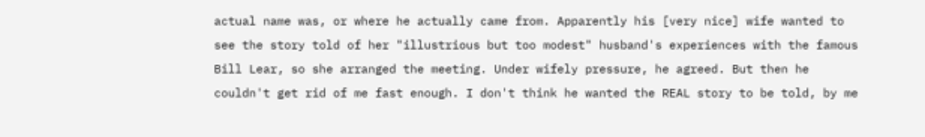actual name was, or where he actually came from. Apparently his [very nice] wife wanted to see the story told of her "illustrious but too modest" husband's experiences with the famous Bill Lear, so she arranged the meeting. Under wifely pressure, he agreed. But then he couldn't get rid of me fast enough. I don't think he wanted the REAL story to be told, by me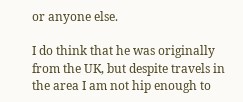or anyone else.

I do think that he was originally from the UK, but despite travels in the area I am not hip enough to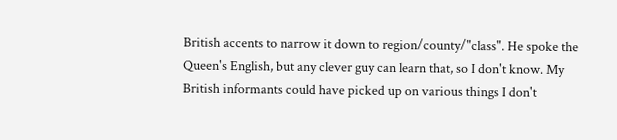British accents to narrow it down to region/county/"class". He spoke the Queen's English, but any clever guy can learn that, so I don't know. My British informants could have picked up on various things I don't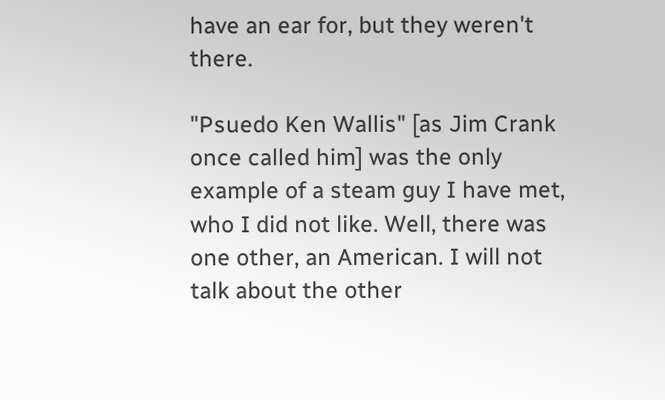have an ear for, but they weren't there.

"Psuedo Ken Wallis" [as Jim Crank once called him] was the only example of a steam guy I have met, who I did not like. Well, there was one other, an American. I will not talk about the other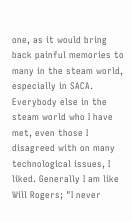one, as it would bring back painful memories to many in the steam world, especially in SACA. Everybody else in the steam world who I have met, even those I disagreed with on many technological issues, I liked. Generally I am like Will Rogers; "I never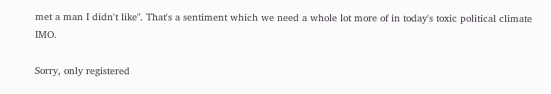met a man I didn't like". That's a sentiment which we need a whole lot more of in today's toxic political climate IMO.

Sorry, only registered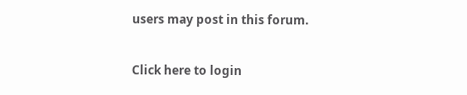users may post in this forum.

Click here to login